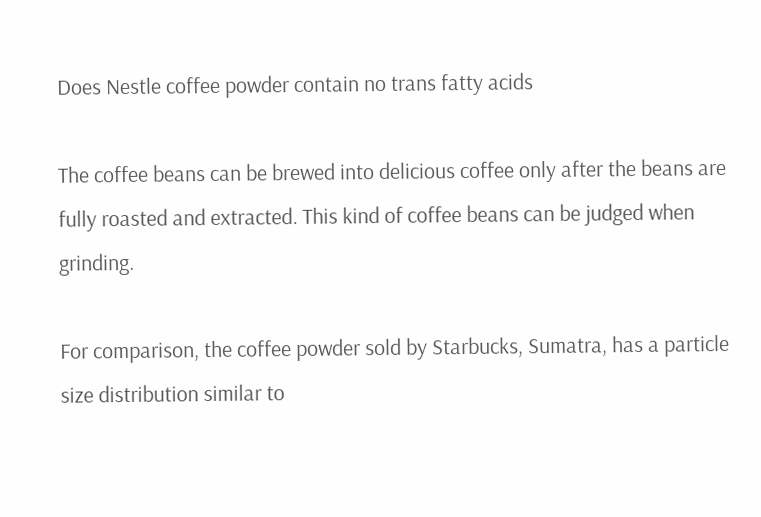Does Nestle coffee powder contain no trans fatty acids

The coffee beans can be brewed into delicious coffee only after the beans are fully roasted and extracted. This kind of coffee beans can be judged when grinding.

For comparison, the coffee powder sold by Starbucks, Sumatra, has a particle size distribution similar to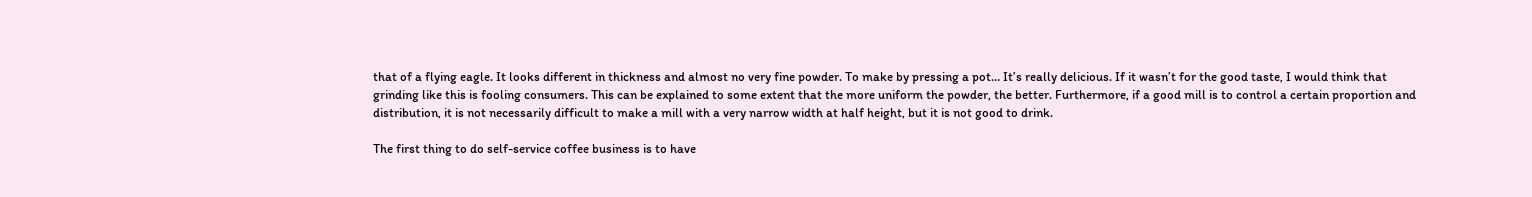that of a flying eagle. It looks different in thickness and almost no very fine powder. To make by pressing a pot… It’s really delicious. If it wasn’t for the good taste, I would think that grinding like this is fooling consumers. This can be explained to some extent that the more uniform the powder, the better. Furthermore, if a good mill is to control a certain proportion and distribution, it is not necessarily difficult to make a mill with a very narrow width at half height, but it is not good to drink.

The first thing to do self-service coffee business is to have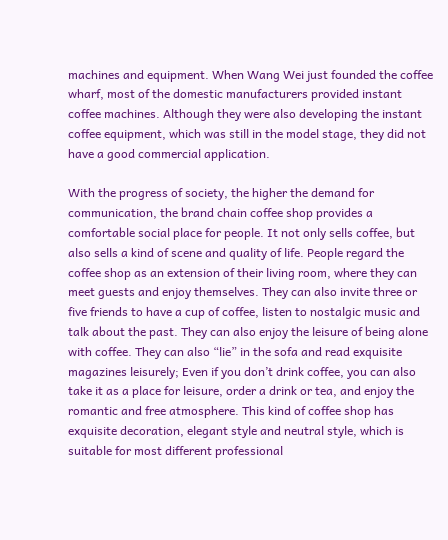machines and equipment. When Wang Wei just founded the coffee wharf, most of the domestic manufacturers provided instant coffee machines. Although they were also developing the instant coffee equipment, which was still in the model stage, they did not have a good commercial application.

With the progress of society, the higher the demand for communication, the brand chain coffee shop provides a comfortable social place for people. It not only sells coffee, but also sells a kind of scene and quality of life. People regard the coffee shop as an extension of their living room, where they can meet guests and enjoy themselves. They can also invite three or five friends to have a cup of coffee, listen to nostalgic music and talk about the past. They can also enjoy the leisure of being alone with coffee. They can also “lie” in the sofa and read exquisite magazines leisurely; Even if you don’t drink coffee, you can also take it as a place for leisure, order a drink or tea, and enjoy the romantic and free atmosphere. This kind of coffee shop has exquisite decoration, elegant style and neutral style, which is suitable for most different professional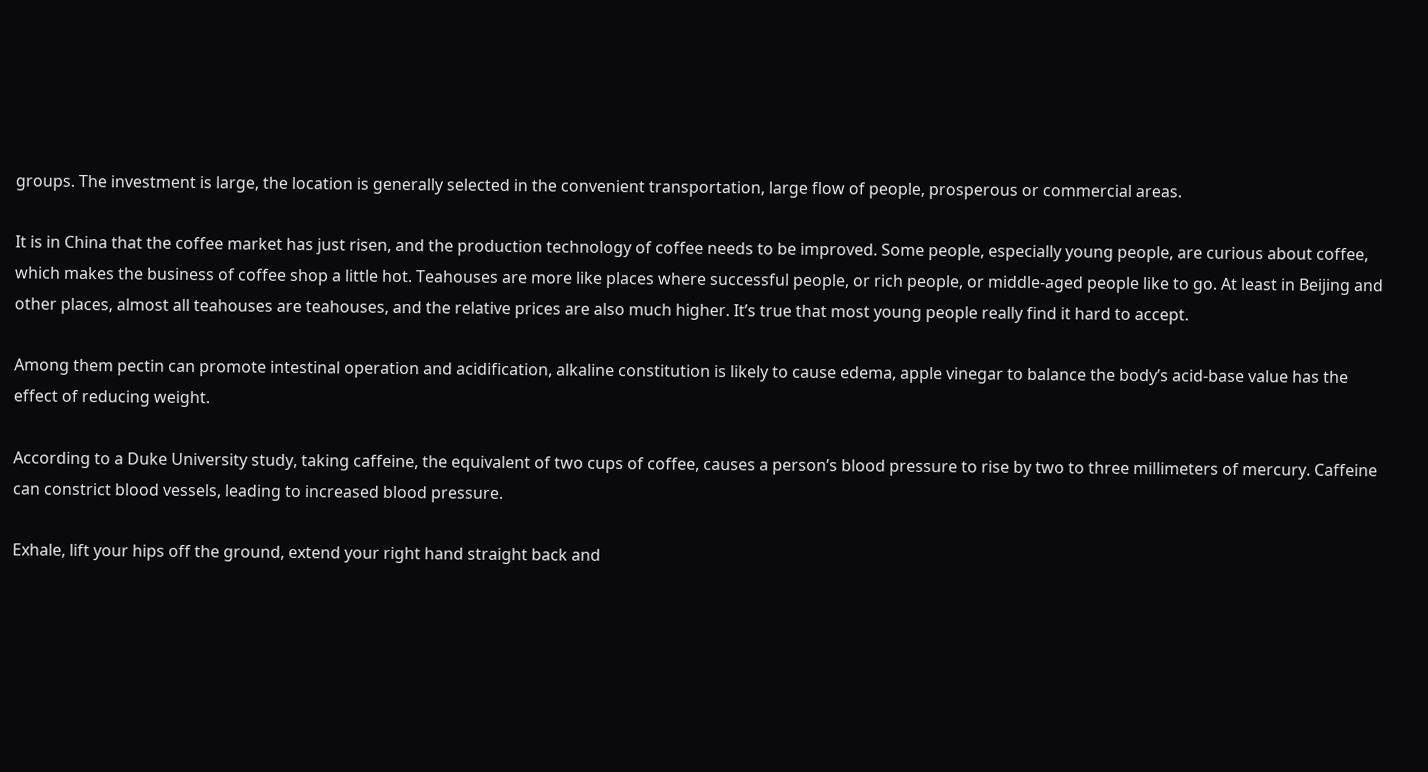groups. The investment is large, the location is generally selected in the convenient transportation, large flow of people, prosperous or commercial areas.

It is in China that the coffee market has just risen, and the production technology of coffee needs to be improved. Some people, especially young people, are curious about coffee, which makes the business of coffee shop a little hot. Teahouses are more like places where successful people, or rich people, or middle-aged people like to go. At least in Beijing and other places, almost all teahouses are teahouses, and the relative prices are also much higher. It’s true that most young people really find it hard to accept.

Among them pectin can promote intestinal operation and acidification, alkaline constitution is likely to cause edema, apple vinegar to balance the body’s acid-base value has the effect of reducing weight.

According to a Duke University study, taking caffeine, the equivalent of two cups of coffee, causes a person’s blood pressure to rise by two to three millimeters of mercury. Caffeine can constrict blood vessels, leading to increased blood pressure.

Exhale, lift your hips off the ground, extend your right hand straight back and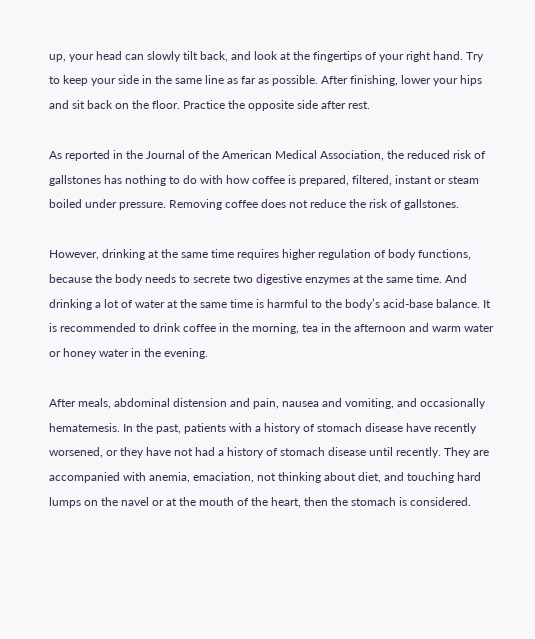up, your head can slowly tilt back, and look at the fingertips of your right hand. Try to keep your side in the same line as far as possible. After finishing, lower your hips and sit back on the floor. Practice the opposite side after rest.

As reported in the Journal of the American Medical Association, the reduced risk of gallstones has nothing to do with how coffee is prepared, filtered, instant or steam boiled under pressure. Removing coffee does not reduce the risk of gallstones.

However, drinking at the same time requires higher regulation of body functions, because the body needs to secrete two digestive enzymes at the same time. And drinking a lot of water at the same time is harmful to the body’s acid-base balance. It is recommended to drink coffee in the morning, tea in the afternoon and warm water or honey water in the evening.

After meals, abdominal distension and pain, nausea and vomiting, and occasionally hematemesis. In the past, patients with a history of stomach disease have recently worsened, or they have not had a history of stomach disease until recently. They are accompanied with anemia, emaciation, not thinking about diet, and touching hard lumps on the navel or at the mouth of the heart, then the stomach is considered.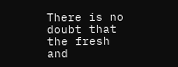There is no doubt that the fresh and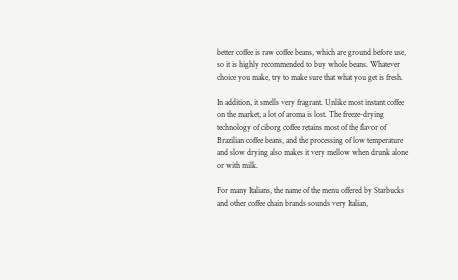better coffee is raw coffee beans, which are ground before use, so it is highly recommended to buy whole beans. Whatever choice you make, try to make sure that what you get is fresh.

In addition, it smells very fragrant. Unlike most instant coffee on the market, a lot of aroma is lost. The freeze-drying technology of ciborg coffee retains most of the flavor of Brazilian coffee beans, and the processing of low temperature and slow drying also makes it very mellow when drunk alone or with milk.

For many Italians, the name of the menu offered by Starbucks and other coffee chain brands sounds very Italian,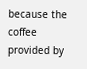because the coffee provided by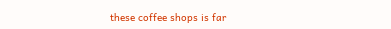these coffee shops is far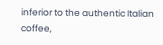inferior to the authentic Italian coffee,